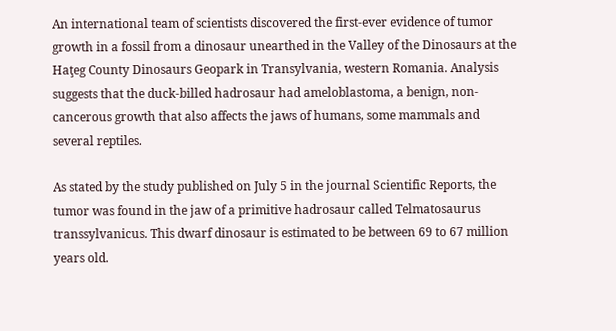An international team of scientists discovered the first-ever evidence of tumor growth in a fossil from a dinosaur unearthed in the Valley of the Dinosaurs at the Haţeg County Dinosaurs Geopark in Transylvania, western Romania. Analysis suggests that the duck-billed hadrosaur had ameloblastoma, a benign, non-cancerous growth that also affects the jaws of humans, some mammals and several reptiles.

As stated by the study published on July 5 in the journal Scientific Reports, the tumor was found in the jaw of a primitive hadrosaur called Telmatosaurus transsylvanicus. This dwarf dinosaur is estimated to be between 69 to 67 million years old.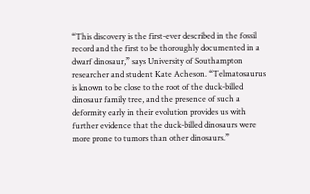“This discovery is the first-ever described in the fossil record and the first to be thoroughly documented in a dwarf dinosaur,” says University of Southampton researcher and student Kate Acheson. “Telmatosaurus is known to be close to the root of the duck-billed dinosaur family tree, and the presence of such a deformity early in their evolution provides us with further evidence that the duck-billed dinosaurs were more prone to tumors than other dinosaurs.”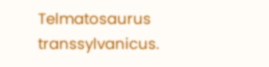Telmatosaurus transsylvanicus.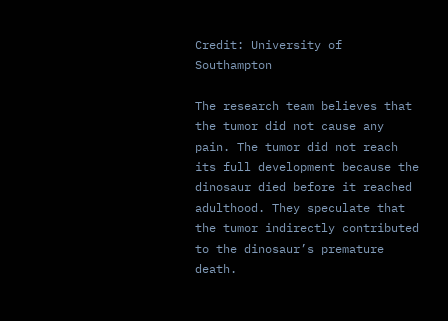Credit: University of Southampton

The research team believes that the tumor did not cause any pain. The tumor did not reach its full development because the dinosaur died before it reached adulthood. They speculate that the tumor indirectly contributed to the dinosaur’s premature death.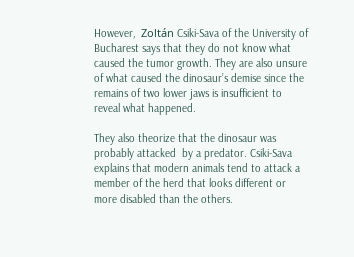However,  Zoltán Csiki-Sava of the University of Bucharest says that they do not know what caused the tumor growth. They are also unsure of what caused the dinosaur’s demise since the remains of two lower jaws is insufficient to reveal what happened.

They also theorize that the dinosaur was probably attacked  by a predator. Csiki-Sava explains that modern animals tend to attack a member of the herd that looks different or more disabled than the others.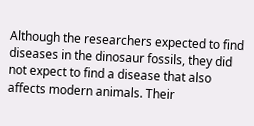Although the researchers expected to find diseases in the dinosaur fossils, they did not expect to find a disease that also affects modern animals. Their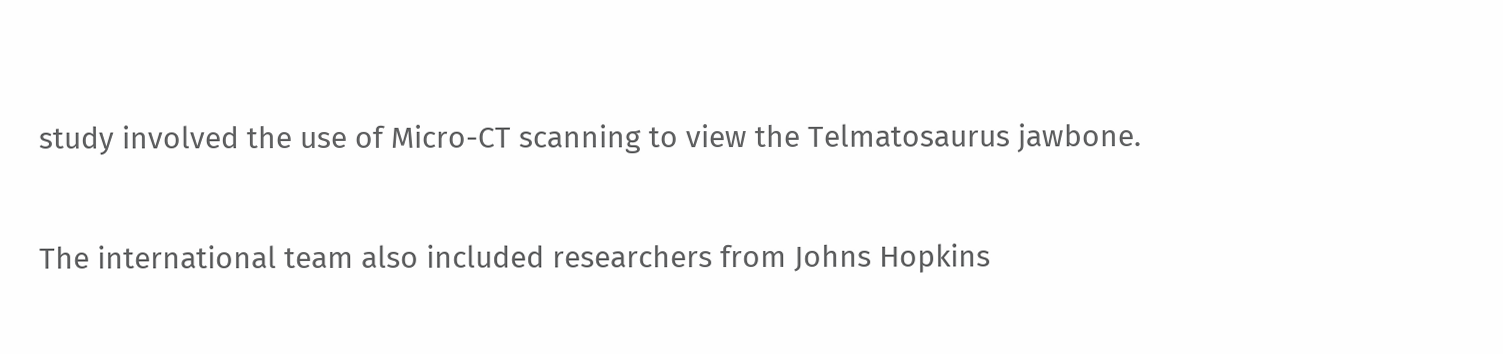study involved the use of Micro-CT scanning to view the Telmatosaurus jawbone.

The international team also included researchers from Johns Hopkins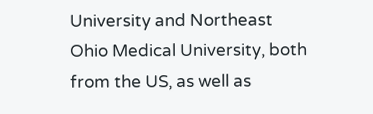University and Northeast Ohio Medical University, both from the US, as well as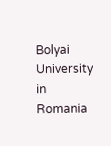Bolyai University in Romania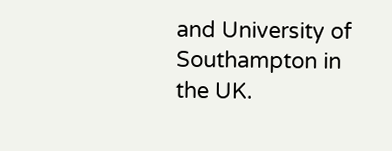and University of Southampton in the UK.